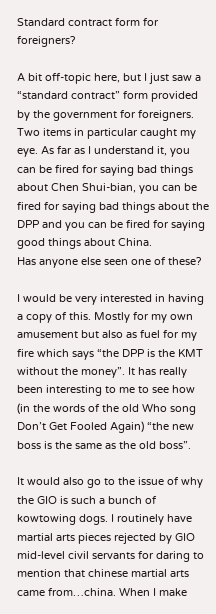Standard contract form for foreigners?

A bit off-topic here, but I just saw a “standard contract” form provided by the government for foreigners.
Two items in particular caught my eye. As far as I understand it, you can be fired for saying bad things about Chen Shui-bian, you can be fired for saying bad things about the DPP and you can be fired for saying good things about China.
Has anyone else seen one of these?

I would be very interested in having a copy of this. Mostly for my own amusement but also as fuel for my fire which says “the DPP is the KMT without the money”. It has really been interesting to me to see how (in the words of the old Who song Don’t Get Fooled Again) “the new boss is the same as the old boss”.

It would also go to the issue of why the GIO is such a bunch of kowtowing dogs. I routinely have martial arts pieces rejected by GIO mid-level civil servants for daring to mention that chinese martial arts came from…china. When I make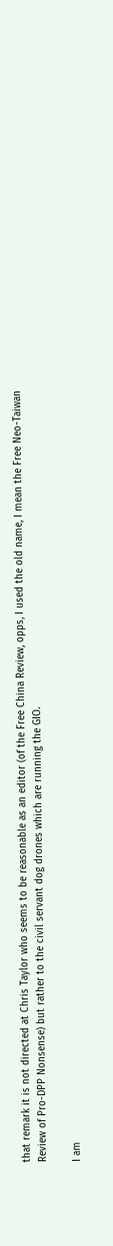that remark it is not directed at Chris Taylor who seems to be reasonable as an editor (of the Free China Review, opps, I used the old name, I mean the Free Neo-Taiwan Review of Pro-DPP Nonsense) but rather to the civil servant dog drones which are running the GIO.

I am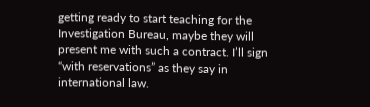getting ready to start teaching for the Investigation Bureau, maybe they will present me with such a contract. I’ll sign “with reservations” as they say in international law.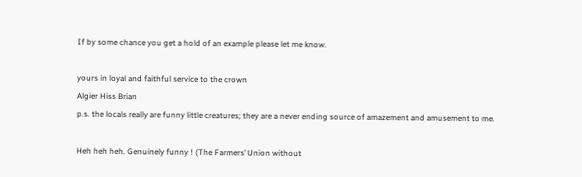If by some chance you get a hold of an example please let me know.

yours in loyal and faithful service to the crown
Algier Hiss Brian
p.s. the locals really are funny little creatures; they are a never ending source of amazement and amusement to me.

Heh heh heh. Genuinely funny ! (The Farmers’ Union without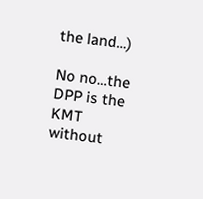the land…)

No no…the DPP is the KMT without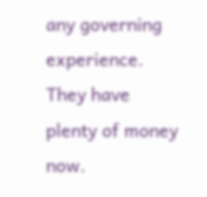any governing experience. They have plenty of money now.